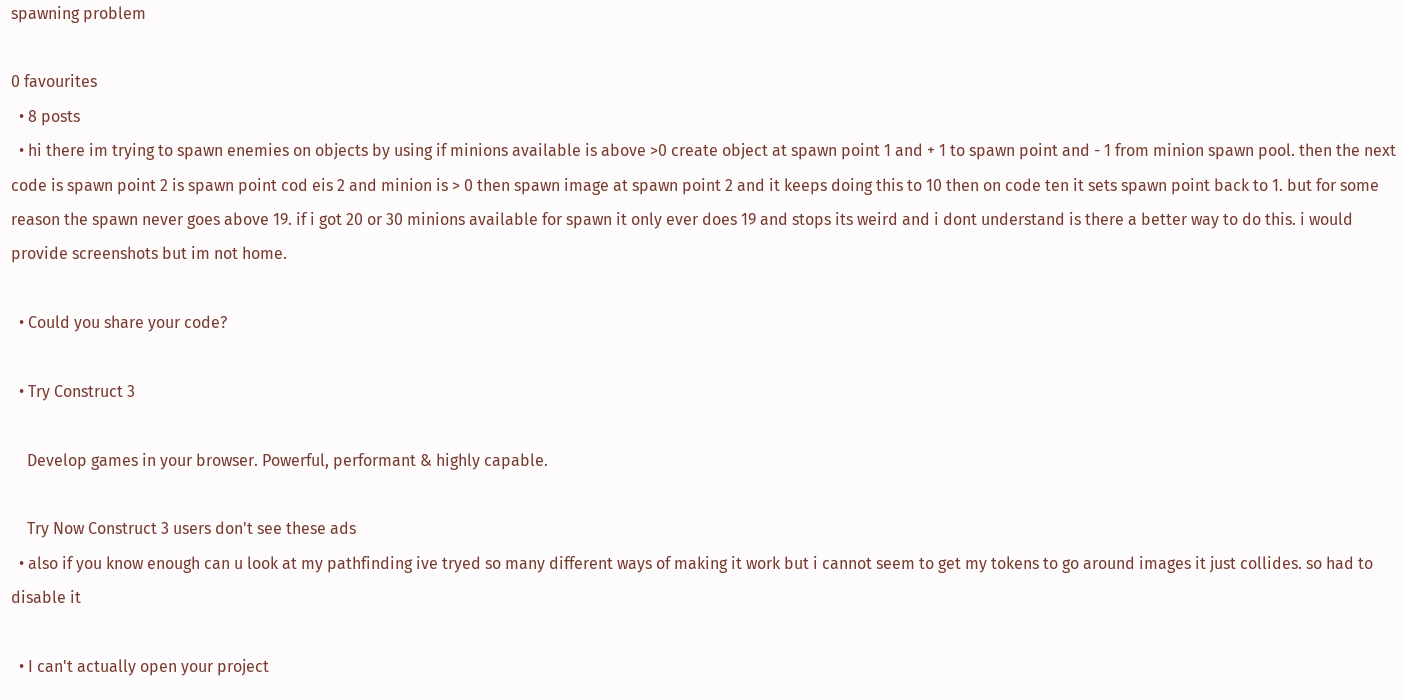spawning problem

0 favourites
  • 8 posts
  • hi there im trying to spawn enemies on objects by using if minions available is above >0 create object at spawn point 1 and + 1 to spawn point and - 1 from minion spawn pool. then the next code is spawn point 2 is spawn point cod eis 2 and minion is > 0 then spawn image at spawn point 2 and it keeps doing this to 10 then on code ten it sets spawn point back to 1. but for some reason the spawn never goes above 19. if i got 20 or 30 minions available for spawn it only ever does 19 and stops its weird and i dont understand is there a better way to do this. i would provide screenshots but im not home.

  • Could you share your code?

  • Try Construct 3

    Develop games in your browser. Powerful, performant & highly capable.

    Try Now Construct 3 users don't see these ads
  • also if you know enough can u look at my pathfinding ive tryed so many different ways of making it work but i cannot seem to get my tokens to go around images it just collides. so had to disable it

  • I can't actually open your project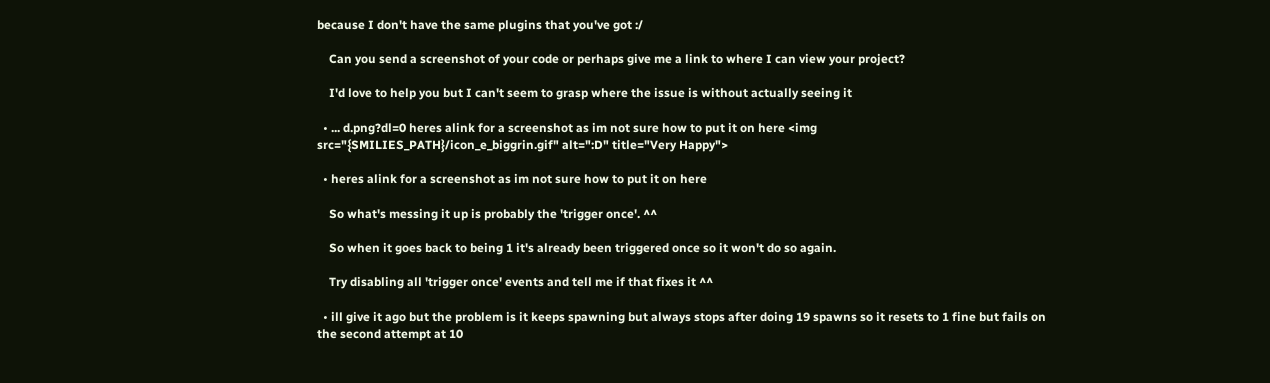because I don't have the same plugins that you've got :/

    Can you send a screenshot of your code or perhaps give me a link to where I can view your project?

    I'd love to help you but I can't seem to grasp where the issue is without actually seeing it

  • ... d.png?dl=0 heres alink for a screenshot as im not sure how to put it on here <img src="{SMILIES_PATH}/icon_e_biggrin.gif" alt=":D" title="Very Happy">

  • heres alink for a screenshot as im not sure how to put it on here

    So what's messing it up is probably the 'trigger once'. ^^

    So when it goes back to being 1 it's already been triggered once so it won't do so again.

    Try disabling all 'trigger once' events and tell me if that fixes it ^^

  • ill give it ago but the problem is it keeps spawning but always stops after doing 19 spawns so it resets to 1 fine but fails on the second attempt at 10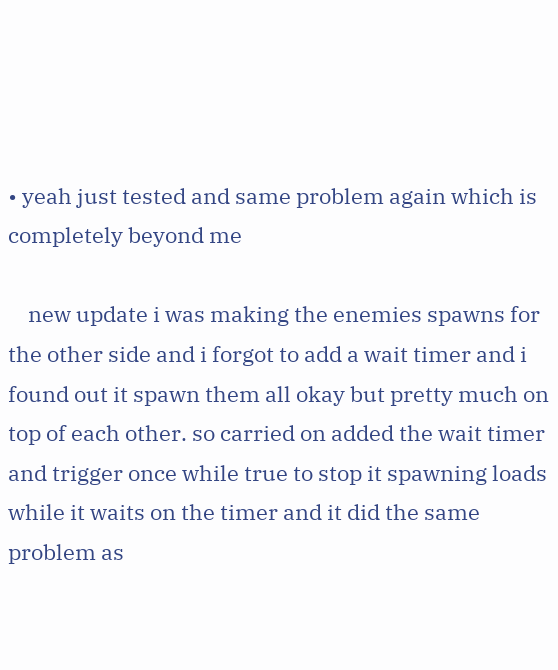• yeah just tested and same problem again which is completely beyond me

    new update i was making the enemies spawns for the other side and i forgot to add a wait timer and i found out it spawn them all okay but pretty much on top of each other. so carried on added the wait timer and trigger once while true to stop it spawning loads while it waits on the timer and it did the same problem as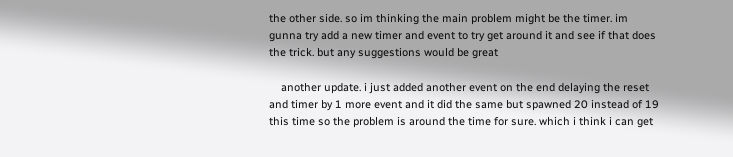the other side. so im thinking the main problem might be the timer. im gunna try add a new timer and event to try get around it and see if that does the trick. but any suggestions would be great

    another update. i just added another event on the end delaying the reset and timer by 1 more event and it did the same but spawned 20 instead of 19 this time so the problem is around the time for sure. which i think i can get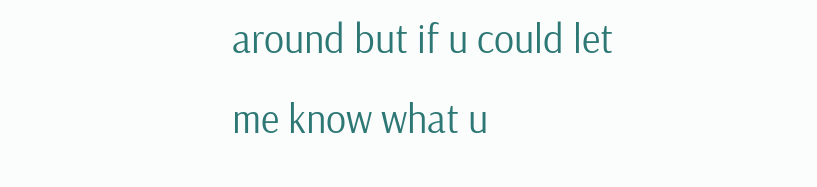around but if u could let me know what u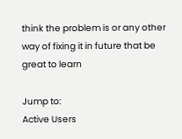think the problem is or any other way of fixing it in future that be great to learn

Jump to:
Active Users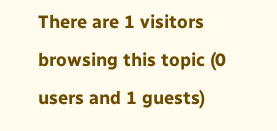There are 1 visitors browsing this topic (0 users and 1 guests)